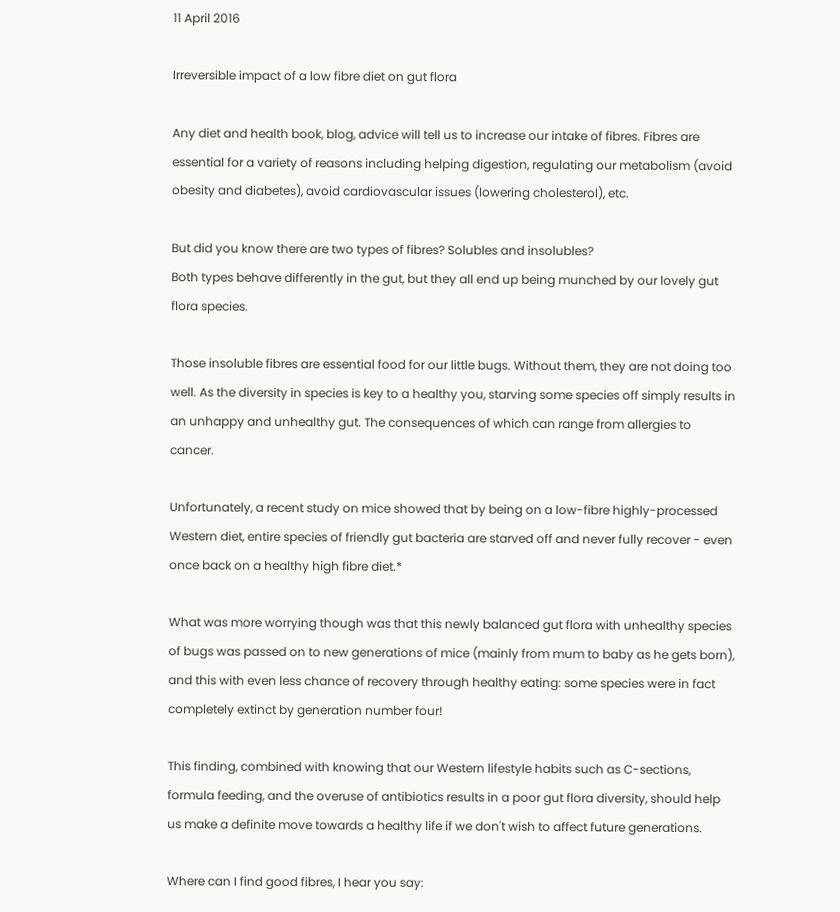11 April 2016

Irreversible impact of a low fibre diet on gut flora

Any diet and health book, blog, advice will tell us to increase our intake of fibres. Fibres are essential for a variety of reasons including helping digestion, regulating our metabolism (avoid obesity and diabetes), avoid cardiovascular issues (lowering cholesterol), etc.

But did you know there are two types of fibres? Solubles and insolubles?
Both types behave differently in the gut, but they all end up being munched by our lovely gut flora species.

Those insoluble fibres are essential food for our little bugs. Without them, they are not doing too well. As the diversity in species is key to a healthy you, starving some species off simply results in an unhappy and unhealthy gut. The consequences of which can range from allergies to cancer.

Unfortunately, a recent study on mice showed that by being on a low-fibre highly-processed Western diet, entire species of friendly gut bacteria are starved off and never fully recover - even once back on a healthy high fibre diet.*

What was more worrying though was that this newly balanced gut flora with unhealthy species of bugs was passed on to new generations of mice (mainly from mum to baby as he gets born), and this with even less chance of recovery through healthy eating: some species were in fact completely extinct by generation number four!

This finding, combined with knowing that our Western lifestyle habits such as C-sections, formula feeding, and the overuse of antibiotics results in a poor gut flora diversity, should help us make a definite move towards a healthy life if we don't wish to affect future generations.

Where can I find good fibres, I hear you say: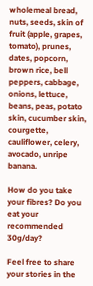wholemeal bread, nuts, seeds, skin of fruit (apple, grapes, tomato), prunes, dates, popcorn, brown rice, bell peppers, cabbage, onions, lettuce, beans, peas, potato skin, cucumber skin, courgette, cauliflower, celery, avocado, unripe banana.

How do you take your fibres? Do you eat your recommended 30g/day?

Feel free to share your stories in the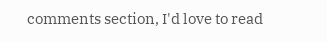comments section, I'd love to read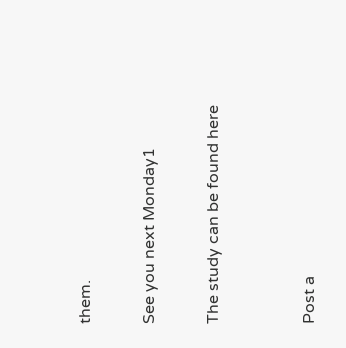them.

See you next Monday1

The study can be found here


Post a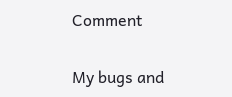Comment


My bugs and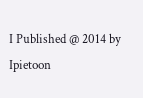I Published @ 2014 by Ipietoon